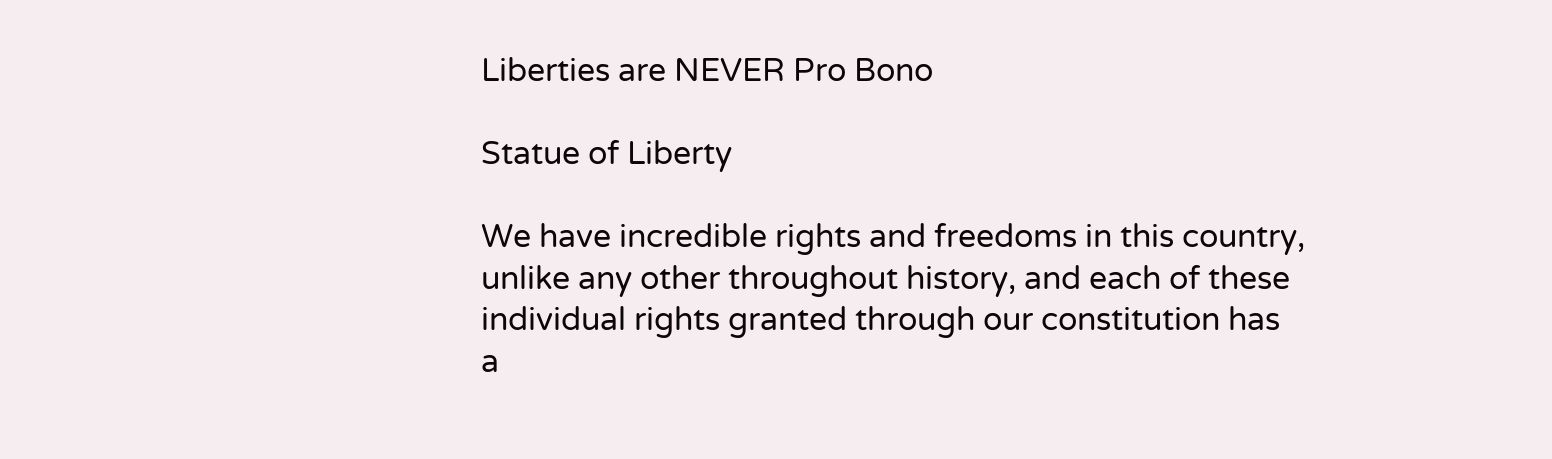Liberties are NEVER Pro Bono

Statue of Liberty

We have incredible rights and freedoms in this country, unlike any other throughout history, and each of these individual rights granted through our constitution has a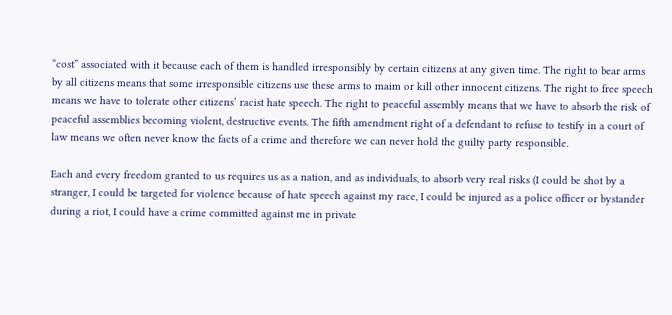“cost” associated with it because each of them is handled irresponsibly by certain citizens at any given time. The right to bear arms by all citizens means that some irresponsible citizens use these arms to maim or kill other innocent citizens. The right to free speech means we have to tolerate other citizens’ racist hate speech. The right to peaceful assembly means that we have to absorb the risk of peaceful assemblies becoming violent, destructive events. The fifth amendment right of a defendant to refuse to testify in a court of law means we often never know the facts of a crime and therefore we can never hold the guilty party responsible.

Each and every freedom granted to us requires us as a nation, and as individuals, to absorb very real risks (I could be shot by a stranger, I could be targeted for violence because of hate speech against my race, I could be injured as a police officer or bystander during a riot, I could have a crime committed against me in private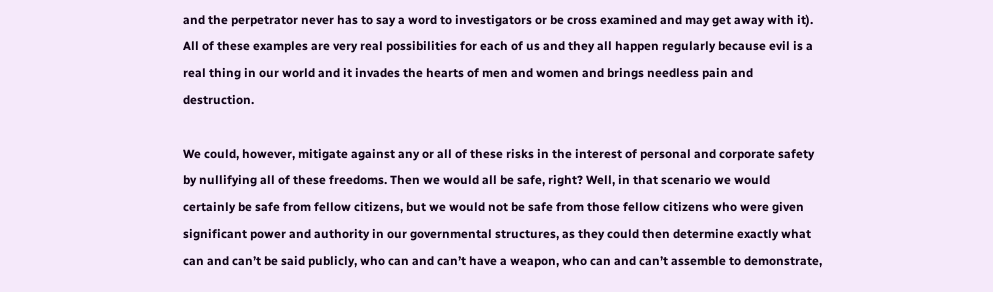and the perpetrator never has to say a word to investigators or be cross examined and may get away with it). All of these examples are very real possibilities for each of us and they all happen regularly because evil is a real thing in our world and it invades the hearts of men and women and brings needless pain and destruction.

We could, however, mitigate against any or all of these risks in the interest of personal and corporate safety by nullifying all of these freedoms. Then we would all be safe, right? Well, in that scenario we would certainly be safe from fellow citizens, but we would not be safe from those fellow citizens who were given significant power and authority in our governmental structures, as they could then determine exactly what can and can’t be said publicly, who can and can’t have a weapon, who can and can’t assemble to demonstrate,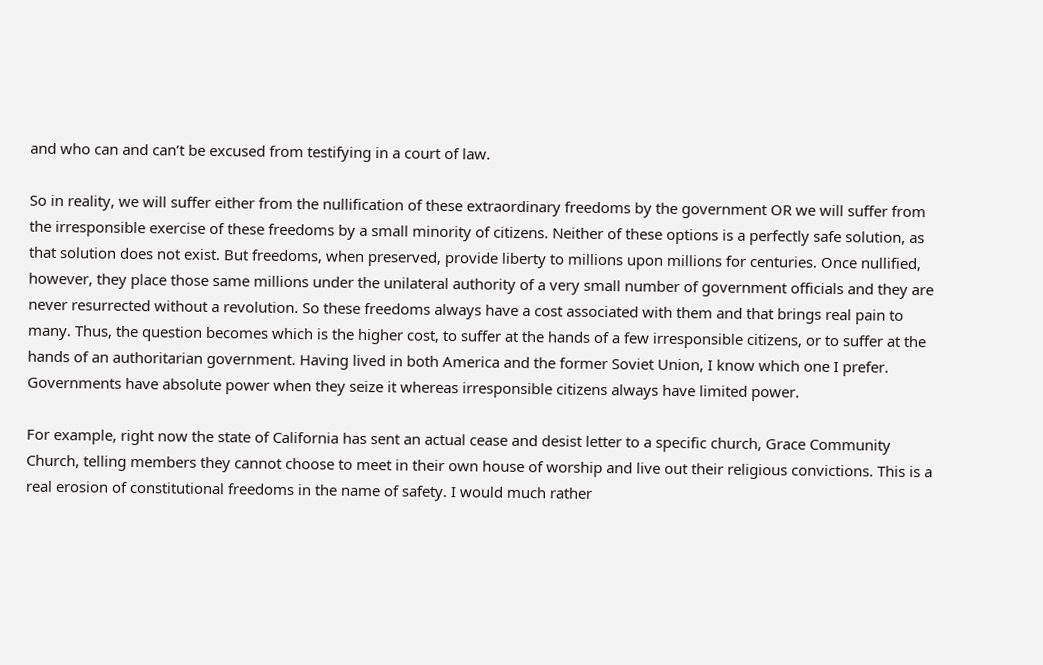and who can and can’t be excused from testifying in a court of law.

So in reality, we will suffer either from the nullification of these extraordinary freedoms by the government OR we will suffer from the irresponsible exercise of these freedoms by a small minority of citizens. Neither of these options is a perfectly safe solution, as that solution does not exist. But freedoms, when preserved, provide liberty to millions upon millions for centuries. Once nullified, however, they place those same millions under the unilateral authority of a very small number of government officials and they are never resurrected without a revolution. So these freedoms always have a cost associated with them and that brings real pain to many. Thus, the question becomes which is the higher cost, to suffer at the hands of a few irresponsible citizens, or to suffer at the hands of an authoritarian government. Having lived in both America and the former Soviet Union, I know which one I prefer. Governments have absolute power when they seize it whereas irresponsible citizens always have limited power.

For example, right now the state of California has sent an actual cease and desist letter to a specific church, Grace Community Church, telling members they cannot choose to meet in their own house of worship and live out their religious convictions. This is a real erosion of constitutional freedoms in the name of safety. I would much rather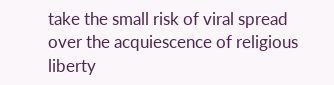take the small risk of viral spread over the acquiescence of religious liberty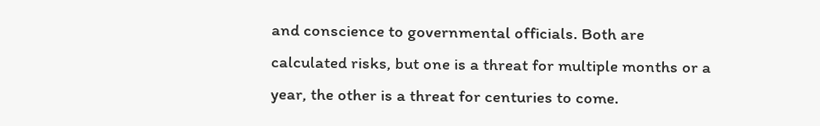and conscience to governmental officials. Both are calculated risks, but one is a threat for multiple months or a year, the other is a threat for centuries to come.